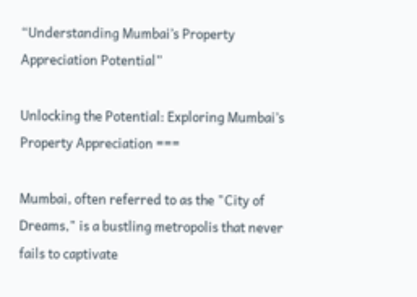“Understanding Mumbai’s Property Appreciation Potential”

Unlocking the Potential: Exploring Mumbai’s Property Appreciation ===

Mumbai, often referred to as the "City of Dreams," is a bustling metropolis that never fails to captivate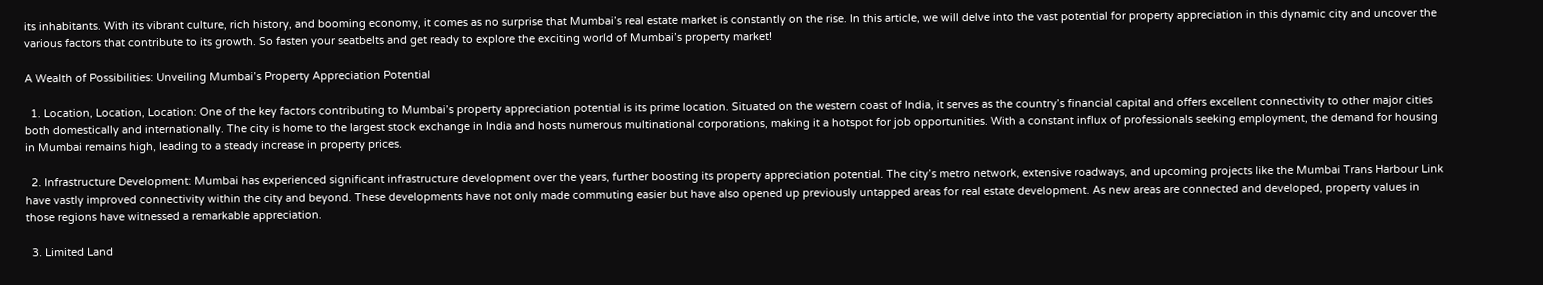its inhabitants. With its vibrant culture, rich history, and booming economy, it comes as no surprise that Mumbai’s real estate market is constantly on the rise. In this article, we will delve into the vast potential for property appreciation in this dynamic city and uncover the various factors that contribute to its growth. So fasten your seatbelts and get ready to explore the exciting world of Mumbai’s property market!

A Wealth of Possibilities: Unveiling Mumbai’s Property Appreciation Potential

  1. Location, Location, Location: One of the key factors contributing to Mumbai’s property appreciation potential is its prime location. Situated on the western coast of India, it serves as the country’s financial capital and offers excellent connectivity to other major cities both domestically and internationally. The city is home to the largest stock exchange in India and hosts numerous multinational corporations, making it a hotspot for job opportunities. With a constant influx of professionals seeking employment, the demand for housing in Mumbai remains high, leading to a steady increase in property prices.

  2. Infrastructure Development: Mumbai has experienced significant infrastructure development over the years, further boosting its property appreciation potential. The city’s metro network, extensive roadways, and upcoming projects like the Mumbai Trans Harbour Link have vastly improved connectivity within the city and beyond. These developments have not only made commuting easier but have also opened up previously untapped areas for real estate development. As new areas are connected and developed, property values in those regions have witnessed a remarkable appreciation.

  3. Limited Land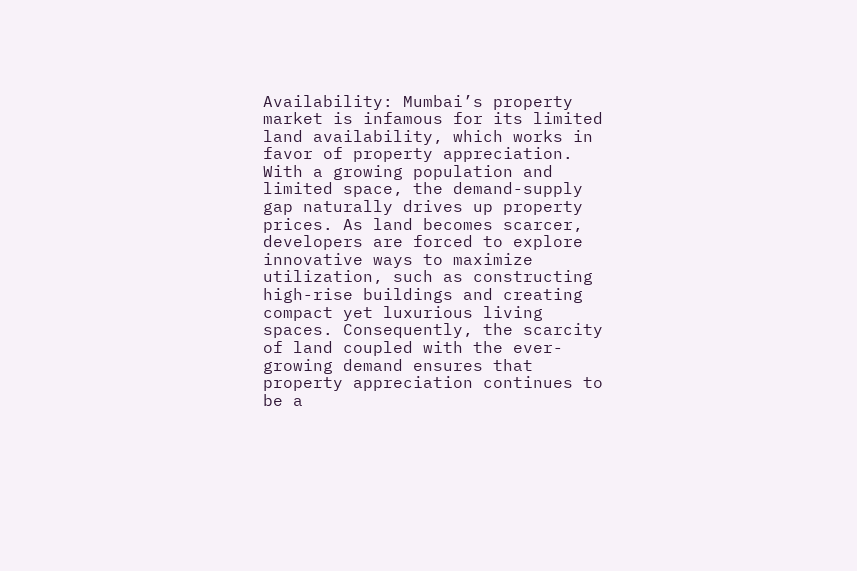Availability: Mumbai’s property market is infamous for its limited land availability, which works in favor of property appreciation. With a growing population and limited space, the demand-supply gap naturally drives up property prices. As land becomes scarcer, developers are forced to explore innovative ways to maximize utilization, such as constructing high-rise buildings and creating compact yet luxurious living spaces. Consequently, the scarcity of land coupled with the ever-growing demand ensures that property appreciation continues to be a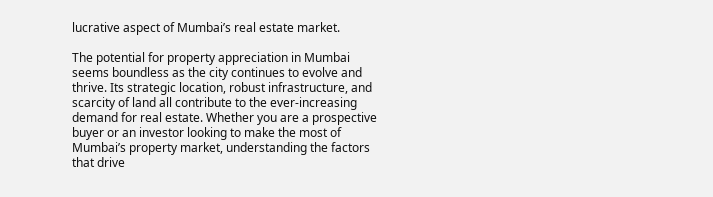lucrative aspect of Mumbai’s real estate market.

The potential for property appreciation in Mumbai seems boundless as the city continues to evolve and thrive. Its strategic location, robust infrastructure, and scarcity of land all contribute to the ever-increasing demand for real estate. Whether you are a prospective buyer or an investor looking to make the most of Mumbai’s property market, understanding the factors that drive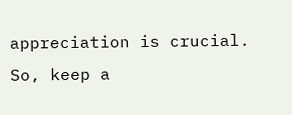appreciation is crucial. So, keep a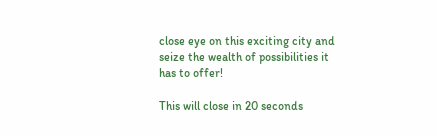close eye on this exciting city and seize the wealth of possibilities it has to offer!

This will close in 20 seconds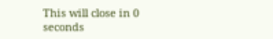This will close in 0 seconds